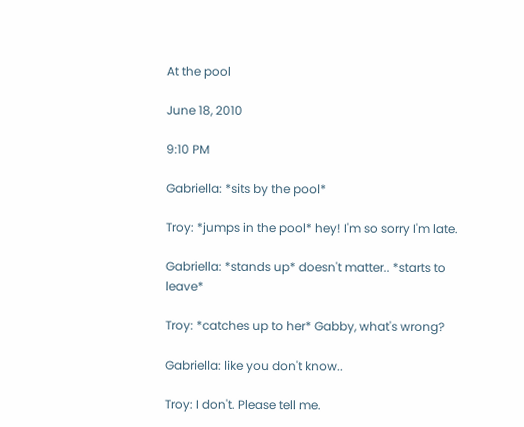At the pool

June 18, 2010

9:10 PM

Gabriella: *sits by the pool*

Troy: *jumps in the pool* hey! I'm so sorry I'm late.

Gabriella: *stands up* doesn't matter.. *starts to leave*

Troy: *catches up to her* Gabby, what's wrong?

Gabriella: like you don't know..

Troy: I don't. Please tell me.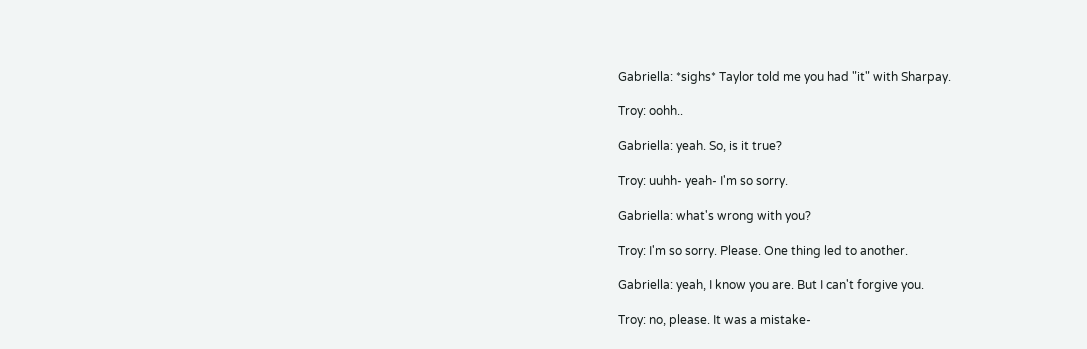Gabriella: *sighs* Taylor told me you had "it" with Sharpay.

Troy: oohh..

Gabriella: yeah. So, is it true?

Troy: uuhh- yeah- I'm so sorry.

Gabriella: what's wrong with you?

Troy: I'm so sorry. Please. One thing led to another.

Gabriella: yeah, I know you are. But I can't forgive you.

Troy: no, please. It was a mistake-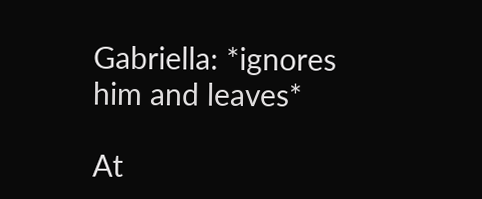Gabriella: *ignores him and leaves*

At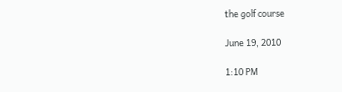the golf course

June 19, 2010

1:10 PM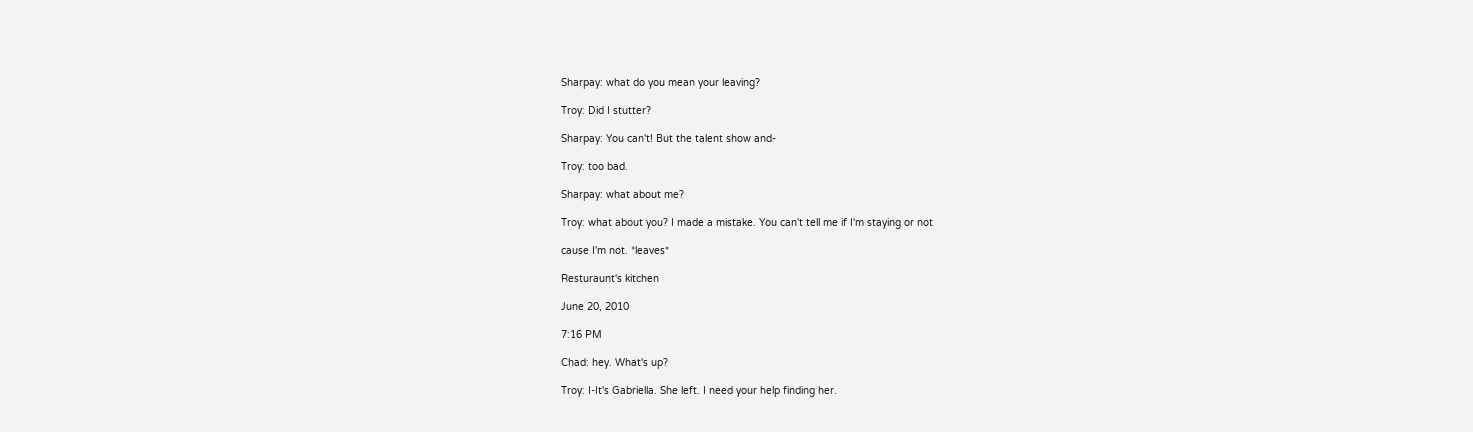Sharpay: what do you mean your leaving?

Troy: Did I stutter?

Sharpay: You can't! But the talent show and-

Troy: too bad.

Sharpay: what about me?

Troy: what about you? I made a mistake. You can't tell me if I'm staying or not

cause I'm not. *leaves*

Resturaunt's kitchen

June 20, 2010

7:16 PM

Chad: hey. What's up?

Troy: I-It's Gabriella. She left. I need your help finding her.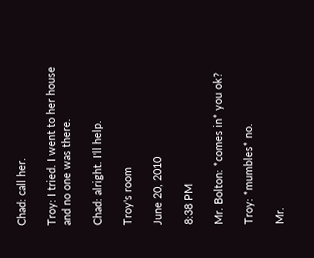Chad: call her.

Troy: I tried. I went to her house and no one was there.

Chad: alright. I'll help.

Troy's room

June 20, 2010

8:38 PM

Mr. Bolton: *comes in* you ok?

Troy: *mumbles* no.

Mr.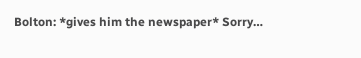Bolton: *gives him the newspaper* Sorry…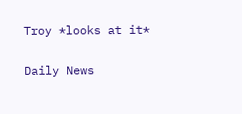Troy *looks at it*

Daily News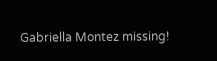Gabriella Montez missing!